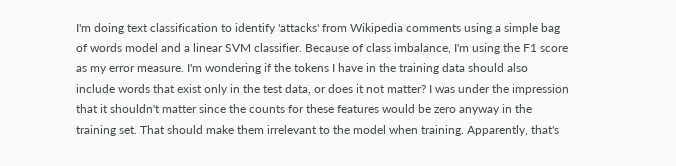I'm doing text classification to identify 'attacks' from Wikipedia comments using a simple bag of words model and a linear SVM classifier. Because of class imbalance, I'm using the F1 score as my error measure. I'm wondering if the tokens I have in the training data should also include words that exist only in the test data, or does it not matter? I was under the impression that it shouldn't matter since the counts for these features would be zero anyway in the training set. That should make them irrelevant to the model when training. Apparently, that's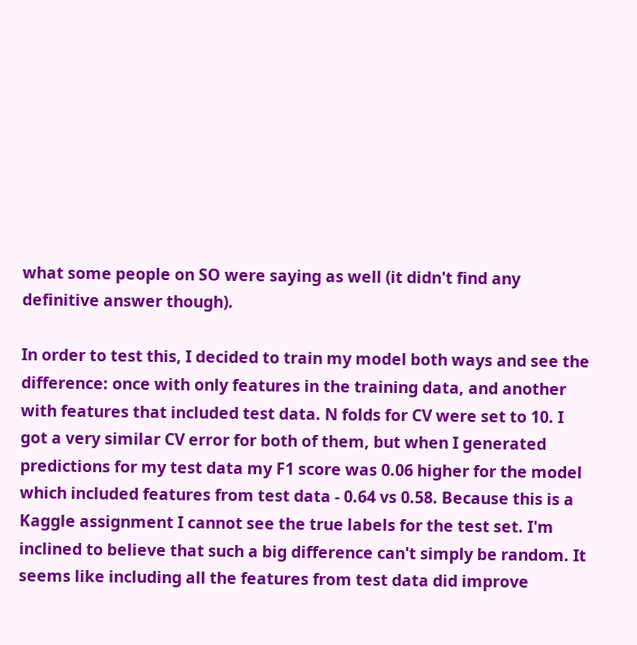what some people on SO were saying as well (it didn't find any definitive answer though).

In order to test this, I decided to train my model both ways and see the difference: once with only features in the training data, and another with features that included test data. N folds for CV were set to 10. I got a very similar CV error for both of them, but when I generated predictions for my test data my F1 score was 0.06 higher for the model which included features from test data - 0.64 vs 0.58. Because this is a Kaggle assignment I cannot see the true labels for the test set. I'm inclined to believe that such a big difference can't simply be random. It seems like including all the features from test data did improve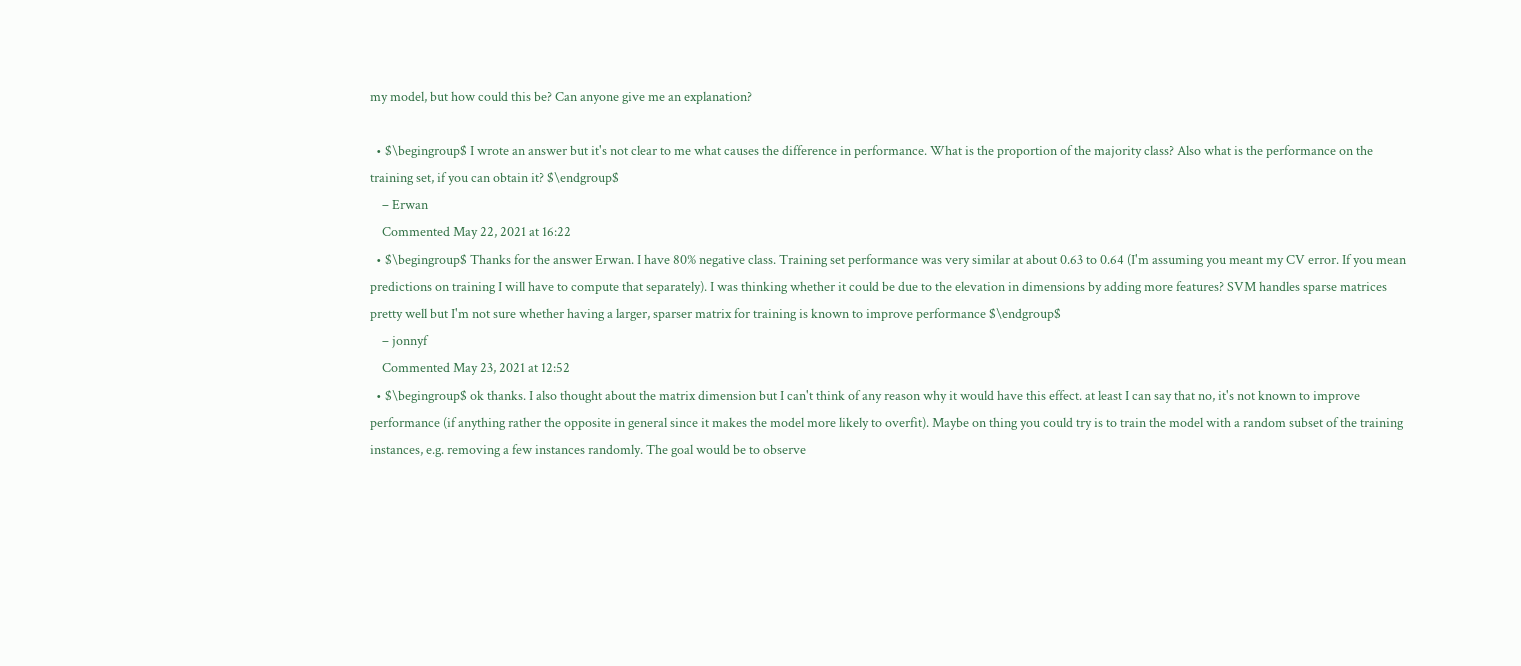my model, but how could this be? Can anyone give me an explanation?

  • $\begingroup$ I wrote an answer but it's not clear to me what causes the difference in performance. What is the proportion of the majority class? Also what is the performance on the training set, if you can obtain it? $\endgroup$
    – Erwan
    Commented May 22, 2021 at 16:22
  • $\begingroup$ Thanks for the answer Erwan. I have 80% negative class. Training set performance was very similar at about 0.63 to 0.64 (I'm assuming you meant my CV error. If you mean predictions on training I will have to compute that separately). I was thinking whether it could be due to the elevation in dimensions by adding more features? SVM handles sparse matrices pretty well but I'm not sure whether having a larger, sparser matrix for training is known to improve performance $\endgroup$
    – jonnyf
    Commented May 23, 2021 at 12:52
  • $\begingroup$ ok thanks. I also thought about the matrix dimension but I can't think of any reason why it would have this effect. at least I can say that no, it's not known to improve performance (if anything rather the opposite in general since it makes the model more likely to overfit). Maybe on thing you could try is to train the model with a random subset of the training instances, e.g. removing a few instances randomly. The goal would be to observe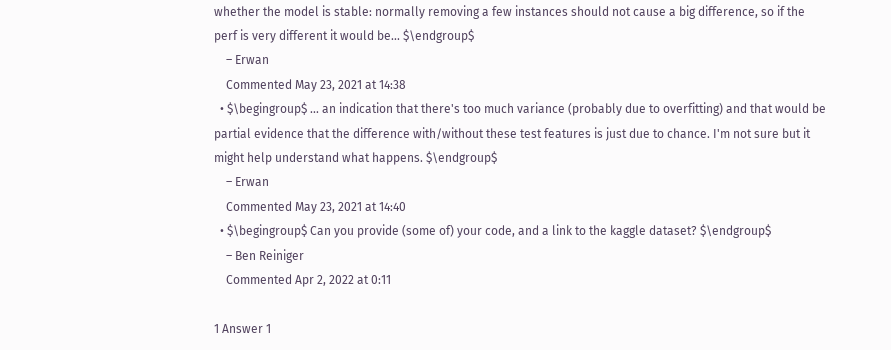whether the model is stable: normally removing a few instances should not cause a big difference, so if the perf is very different it would be... $\endgroup$
    – Erwan
    Commented May 23, 2021 at 14:38
  • $\begingroup$ ... an indication that there's too much variance (probably due to overfitting) and that would be partial evidence that the difference with/without these test features is just due to chance. I'm not sure but it might help understand what happens. $\endgroup$
    – Erwan
    Commented May 23, 2021 at 14:40
  • $\begingroup$ Can you provide (some of) your code, and a link to the kaggle dataset? $\endgroup$
    – Ben Reiniger
    Commented Apr 2, 2022 at 0:11

1 Answer 1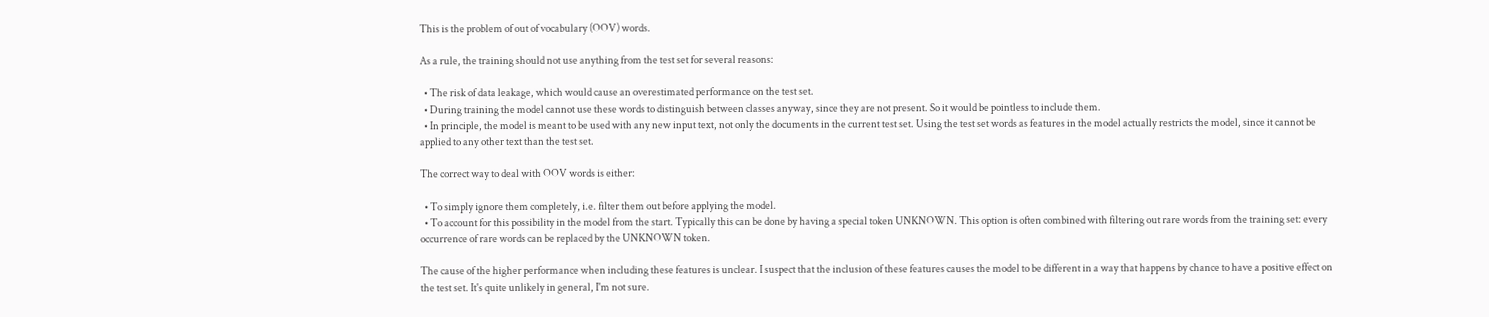This is the problem of out of vocabulary (OOV) words.

As a rule, the training should not use anything from the test set for several reasons:

  • The risk of data leakage, which would cause an overestimated performance on the test set.
  • During training the model cannot use these words to distinguish between classes anyway, since they are not present. So it would be pointless to include them.
  • In principle, the model is meant to be used with any new input text, not only the documents in the current test set. Using the test set words as features in the model actually restricts the model, since it cannot be applied to any other text than the test set.

The correct way to deal with OOV words is either:

  • To simply ignore them completely, i.e. filter them out before applying the model.
  • To account for this possibility in the model from the start. Typically this can be done by having a special token UNKNOWN. This option is often combined with filtering out rare words from the training set: every occurrence of rare words can be replaced by the UNKNOWN token.

The cause of the higher performance when including these features is unclear. I suspect that the inclusion of these features causes the model to be different in a way that happens by chance to have a positive effect on the test set. It's quite unlikely in general, I'm not sure.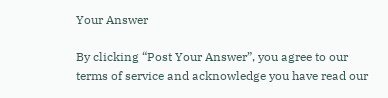Your Answer

By clicking “Post Your Answer”, you agree to our terms of service and acknowledge you have read our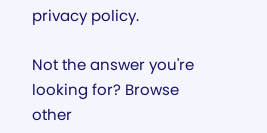privacy policy.

Not the answer you're looking for? Browse other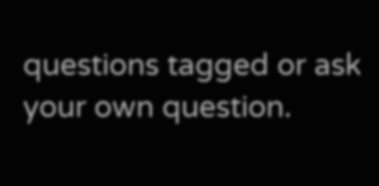questions tagged or ask your own question.